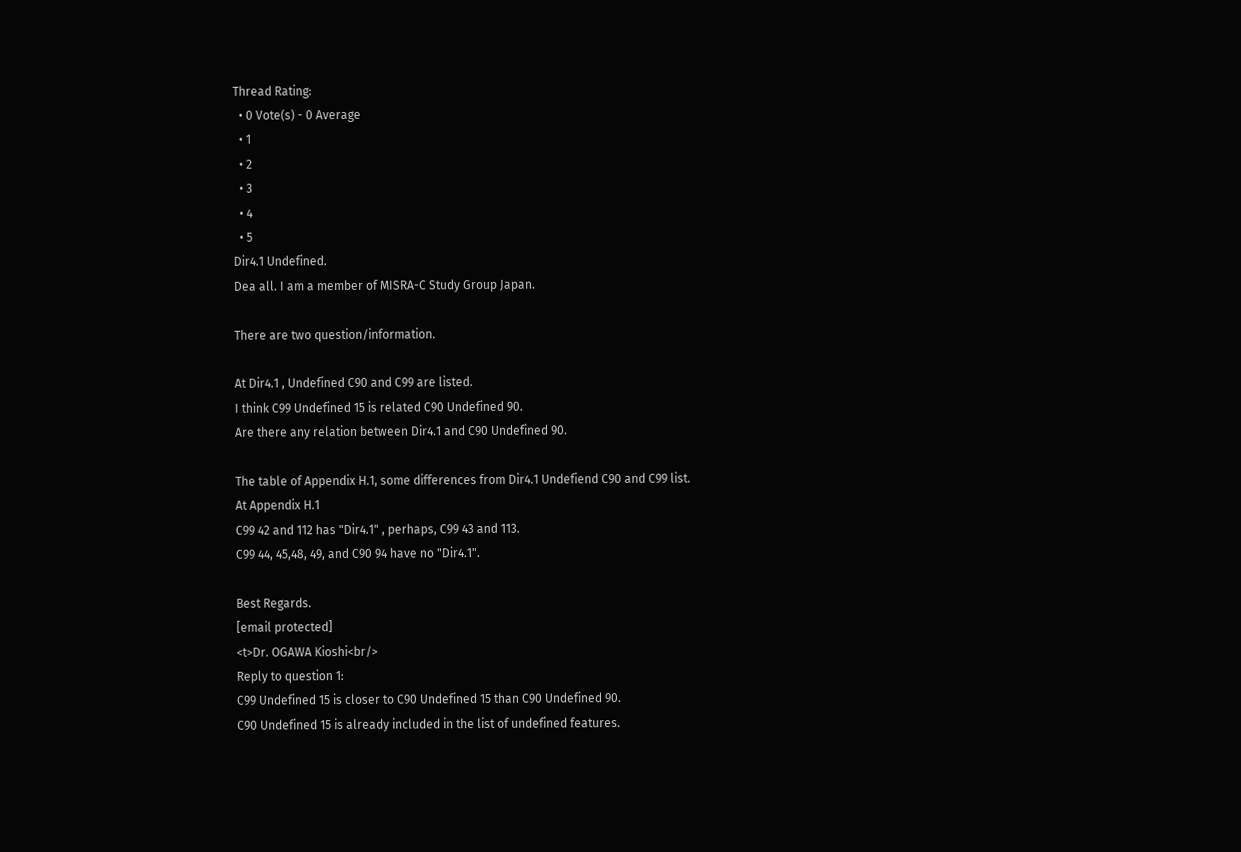Thread Rating:
  • 0 Vote(s) - 0 Average
  • 1
  • 2
  • 3
  • 4
  • 5
Dir4.1 Undefined.
Dea all. I am a member of MISRA-C Study Group Japan.

There are two question/information.

At Dir4.1 , Undefined C90 and C99 are listed.
I think C99 Undefined 15 is related C90 Undefined 90.
Are there any relation between Dir4.1 and C90 Undefined 90.

The table of Appendix H.1, some differences from Dir4.1 Undefiend C90 and C99 list.
At Appendix H.1
C99 42 and 112 has "Dir4.1" , perhaps, C99 43 and 113.
C99 44, 45,48, 49, and C90 94 have no "Dir4.1".

Best Regards.
[email protected]
<t>Dr. OGAWA Kioshi<br/>
Reply to question 1:
C99 Undefined 15 is closer to C90 Undefined 15 than C90 Undefined 90.
C90 Undefined 15 is already included in the list of undefined features.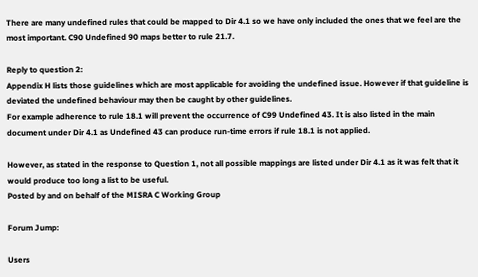There are many undefined rules that could be mapped to Dir 4.1 so we have only included the ones that we feel are the most important. C90 Undefined 90 maps better to rule 21.7.

Reply to question 2:
Appendix H lists those guidelines which are most applicable for avoiding the undefined issue. However if that guideline is deviated the undefined behaviour may then be caught by other guidelines.
For example adherence to rule 18.1 will prevent the occurrence of C99 Undefined 43. It is also listed in the main document under Dir 4.1 as Undefined 43 can produce run-time errors if rule 18.1 is not applied.

However, as stated in the response to Question 1, not all possible mappings are listed under Dir 4.1 as it was felt that it would produce too long a list to be useful.
Posted by and on behalf of the MISRA C Working Group

Forum Jump:

Users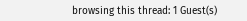browsing this thread: 1 Guest(s)